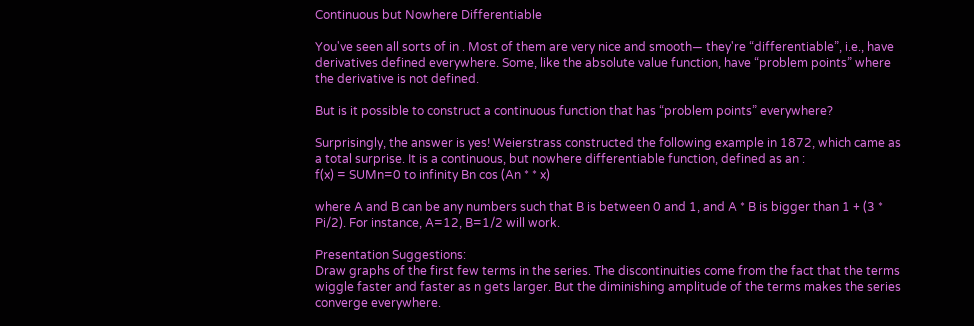Continuous but Nowhere Differentiable

You've seen all sorts of in . Most of them are very nice and smooth— they're “differentiable”, i.e., have derivatives defined everywhere. Some, like the absolute value function, have “problem points” where the derivative is not defined.

But is it possible to construct a continuous function that has “problem points” everywhere?

Surprisingly, the answer is yes! Weierstrass constructed the following example in 1872, which came as a total surprise. It is a continuous, but nowhere differentiable function, defined as an :
f(x) = SUMn=0 to infinity Bn cos (An * * x)

where A and B can be any numbers such that B is between 0 and 1, and A * B is bigger than 1 + (3 * Pi/2). For instance, A=12, B=1/2 will work.

Presentation Suggestions:
Draw graphs of the first few terms in the series. The discontinuities come from the fact that the terms wiggle faster and faster as n gets larger. But the diminishing amplitude of the terms makes the series converge everywhere.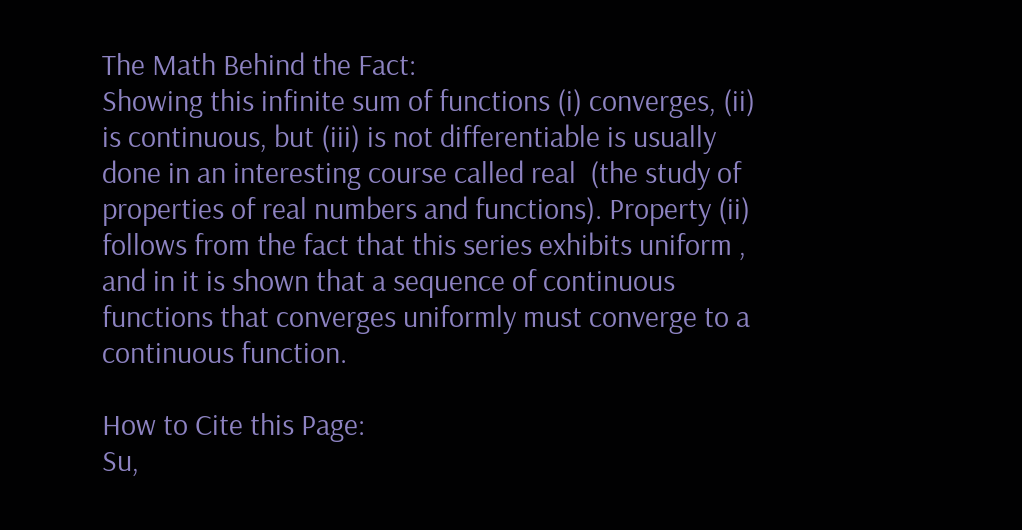The Math Behind the Fact:
Showing this infinite sum of functions (i) converges, (ii) is continuous, but (iii) is not differentiable is usually done in an interesting course called real  (the study of properties of real numbers and functions). Property (ii) follows from the fact that this series exhibits uniform , and in it is shown that a sequence of continuous functions that converges uniformly must converge to a continuous function.

How to Cite this Page:
Su,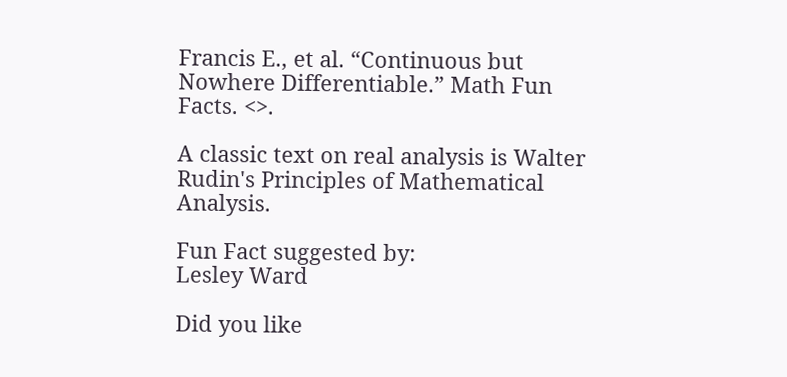Francis E., et al. “Continuous but Nowhere Differentiable.” Math Fun Facts. <>.

A classic text on real analysis is Walter Rudin's Principles of Mathematical Analysis.

Fun Fact suggested by:
Lesley Ward

Did you like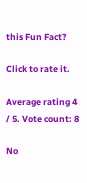this Fun Fact?

Click to rate it.

Average rating 4 / 5. Vote count: 8

No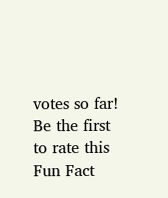votes so far! Be the first to rate this Fun Fact